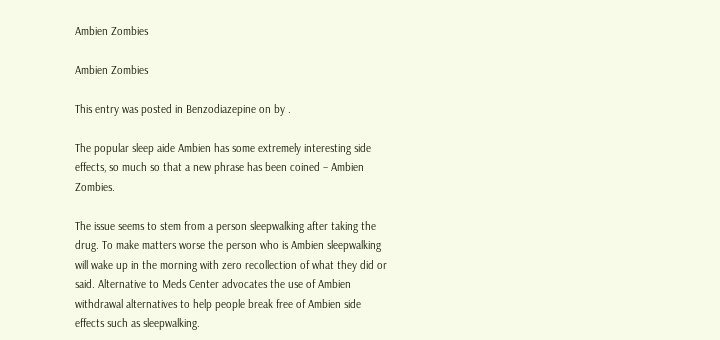Ambien Zombies

Ambien Zombies

This entry was posted in Benzodiazepine on by .

The popular sleep aide Ambien has some extremely interesting side effects, so much so that a new phrase has been coined – Ambien Zombies.

The issue seems to stem from a person sleepwalking after taking the drug. To make matters worse the person who is Ambien sleepwalking will wake up in the morning with zero recollection of what they did or said. Alternative to Meds Center advocates the use of Ambien withdrawal alternatives to help people break free of Ambien side effects such as sleepwalking.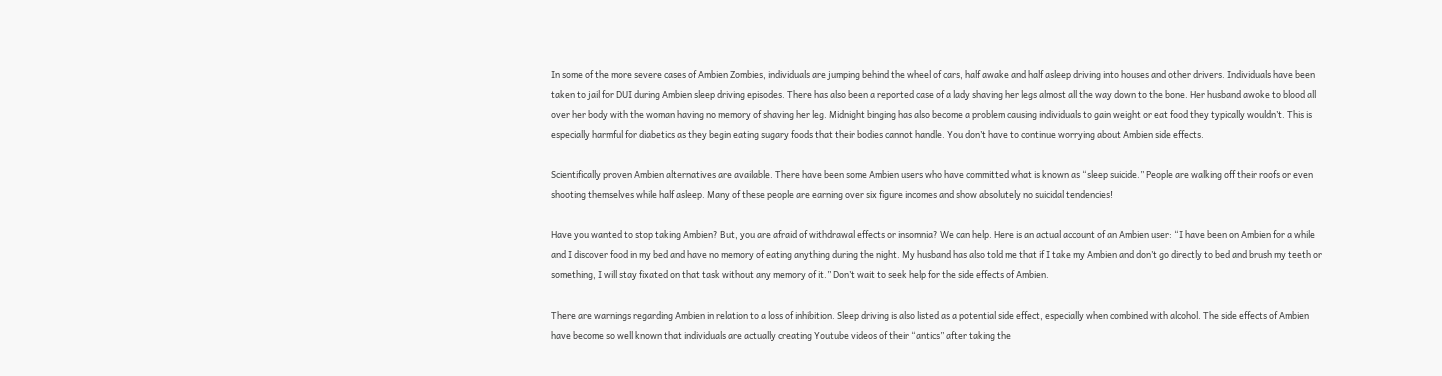In some of the more severe cases of Ambien Zombies, individuals are jumping behind the wheel of cars, half awake and half asleep driving into houses and other drivers. Individuals have been taken to jail for DUI during Ambien sleep driving episodes. There has also been a reported case of a lady shaving her legs almost all the way down to the bone. Her husband awoke to blood all over her body with the woman having no memory of shaving her leg. Midnight binging has also become a problem causing individuals to gain weight or eat food they typically wouldn’t. This is especially harmful for diabetics as they begin eating sugary foods that their bodies cannot handle. You don’t have to continue worrying about Ambien side effects.

Scientifically proven Ambien alternatives are available. There have been some Ambien users who have committed what is known as “sleep suicide.” People are walking off their roofs or even shooting themselves while half asleep. Many of these people are earning over six figure incomes and show absolutely no suicidal tendencies!

Have you wanted to stop taking Ambien? But, you are afraid of withdrawal effects or insomnia? We can help. Here is an actual account of an Ambien user: “I have been on Ambien for a while and I discover food in my bed and have no memory of eating anything during the night. My husband has also told me that if I take my Ambien and don’t go directly to bed and brush my teeth or something, I will stay fixated on that task without any memory of it.” Don’t wait to seek help for the side effects of Ambien.

There are warnings regarding Ambien in relation to a loss of inhibition. Sleep driving is also listed as a potential side effect, especially when combined with alcohol. The side effects of Ambien have become so well known that individuals are actually creating Youtube videos of their “antics” after taking the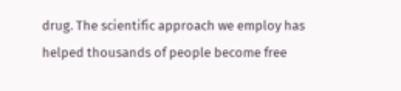drug. The scientific approach we employ has helped thousands of people become free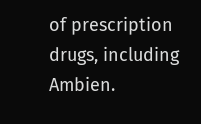of prescription drugs, including Ambien.